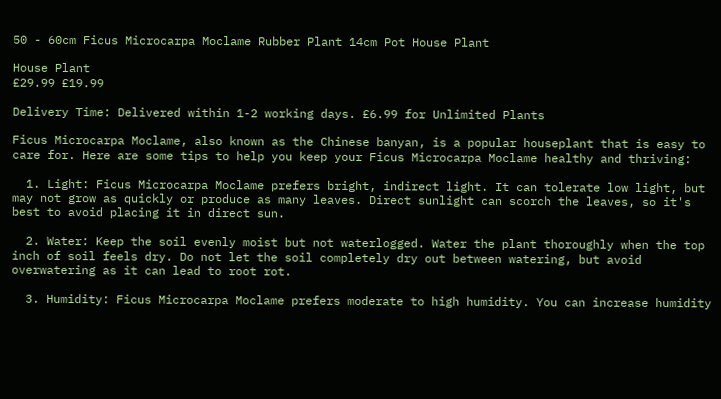50 - 60cm Ficus Microcarpa Moclame Rubber Plant 14cm Pot House Plant

House Plant
£29.99 £19.99

Delivery Time: Delivered within 1-2 working days. £6.99 for Unlimited Plants

Ficus Microcarpa Moclame, also known as the Chinese banyan, is a popular houseplant that is easy to care for. Here are some tips to help you keep your Ficus Microcarpa Moclame healthy and thriving:

  1. Light: Ficus Microcarpa Moclame prefers bright, indirect light. It can tolerate low light, but may not grow as quickly or produce as many leaves. Direct sunlight can scorch the leaves, so it's best to avoid placing it in direct sun.

  2. Water: Keep the soil evenly moist but not waterlogged. Water the plant thoroughly when the top inch of soil feels dry. Do not let the soil completely dry out between watering, but avoid overwatering as it can lead to root rot.

  3. Humidity: Ficus Microcarpa Moclame prefers moderate to high humidity. You can increase humidity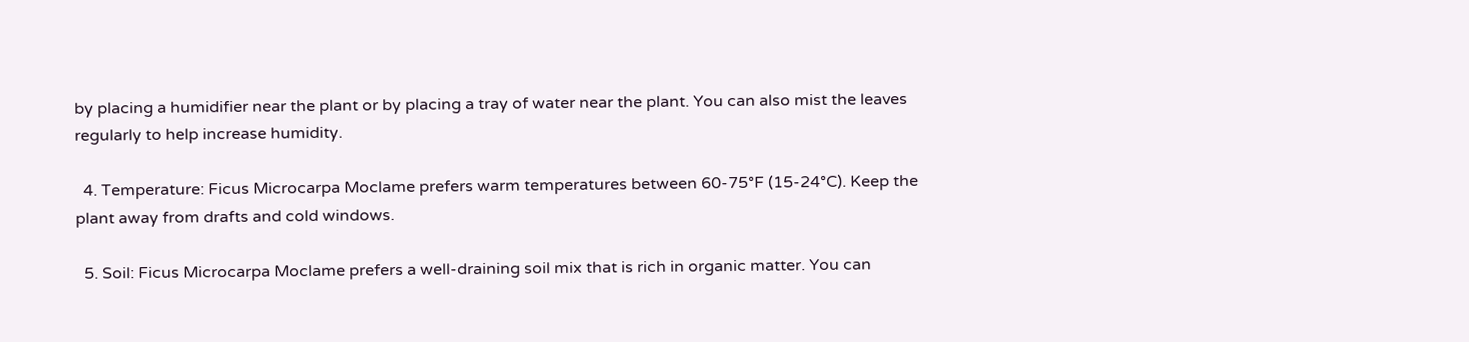by placing a humidifier near the plant or by placing a tray of water near the plant. You can also mist the leaves regularly to help increase humidity.

  4. Temperature: Ficus Microcarpa Moclame prefers warm temperatures between 60-75°F (15-24°C). Keep the plant away from drafts and cold windows.

  5. Soil: Ficus Microcarpa Moclame prefers a well-draining soil mix that is rich in organic matter. You can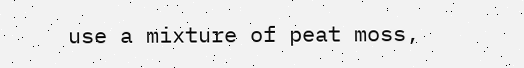use a mixture of peat moss,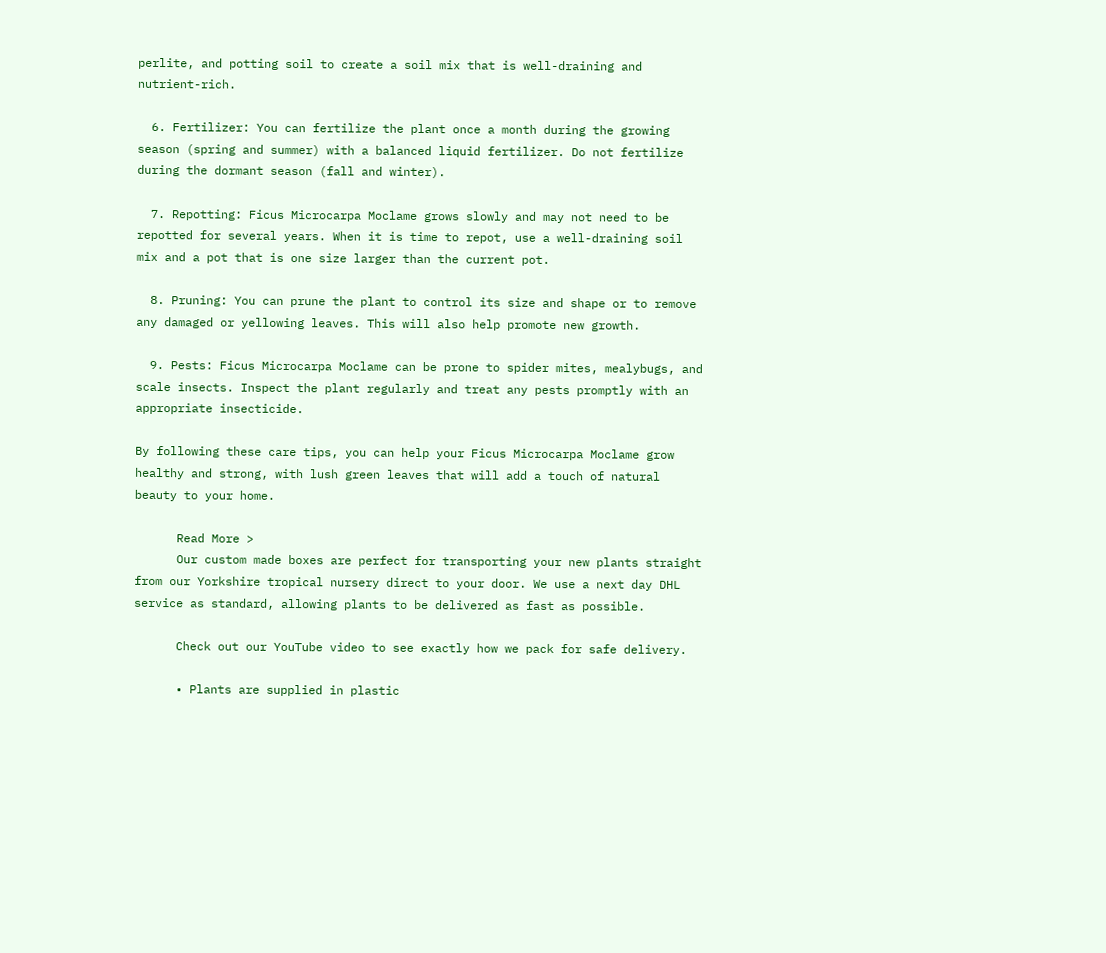perlite, and potting soil to create a soil mix that is well-draining and nutrient-rich.

  6. Fertilizer: You can fertilize the plant once a month during the growing season (spring and summer) with a balanced liquid fertilizer. Do not fertilize during the dormant season (fall and winter).

  7. Repotting: Ficus Microcarpa Moclame grows slowly and may not need to be repotted for several years. When it is time to repot, use a well-draining soil mix and a pot that is one size larger than the current pot.

  8. Pruning: You can prune the plant to control its size and shape or to remove any damaged or yellowing leaves. This will also help promote new growth.

  9. Pests: Ficus Microcarpa Moclame can be prone to spider mites, mealybugs, and scale insects. Inspect the plant regularly and treat any pests promptly with an appropriate insecticide.

By following these care tips, you can help your Ficus Microcarpa Moclame grow healthy and strong, with lush green leaves that will add a touch of natural beauty to your home.

      Read More >
      Our custom made boxes are perfect for transporting your new plants straight from our Yorkshire tropical nursery direct to your door. We use a next day DHL service as standard, allowing plants to be delivered as fast as possible.

      Check out our YouTube video to see exactly how we pack for safe delivery.

      • Plants are supplied in plastic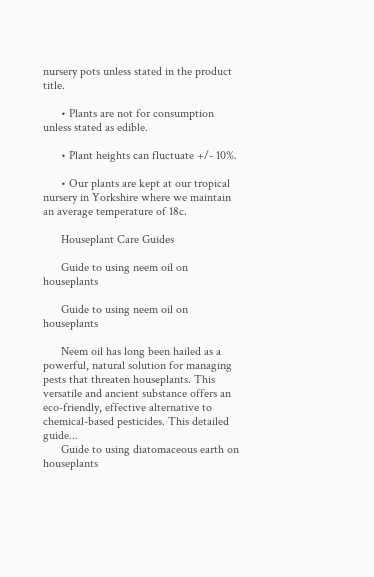nursery pots unless stated in the product title.

      • Plants are not for consumption unless stated as edible.

      • Plant heights can fluctuate +/- 10%.

      • Our plants are kept at our tropical nursery in Yorkshire where we maintain an average temperature of 18c.

      Houseplant Care Guides

      Guide to using neem oil on houseplants

      Guide to using neem oil on houseplants

      Neem oil has long been hailed as a powerful, natural solution for managing pests that threaten houseplants. This versatile and ancient substance offers an eco-friendly, effective alternative to chemical-based pesticides. This detailed guide...
      Guide to using diatomaceous earth on houseplants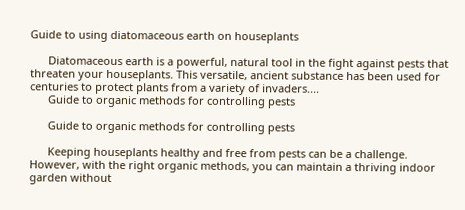Guide to using diatomaceous earth on houseplants

      Diatomaceous earth is a powerful, natural tool in the fight against pests that threaten your houseplants. This versatile, ancient substance has been used for centuries to protect plants from a variety of invaders....
      Guide to organic methods for controlling pests

      Guide to organic methods for controlling pests

      Keeping houseplants healthy and free from pests can be a challenge. However, with the right organic methods, you can maintain a thriving indoor garden without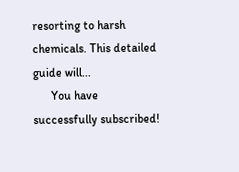resorting to harsh chemicals. This detailed guide will...
      You have successfully subscribed!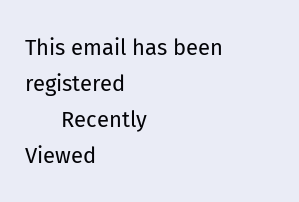This email has been registered
      Recently Viewed